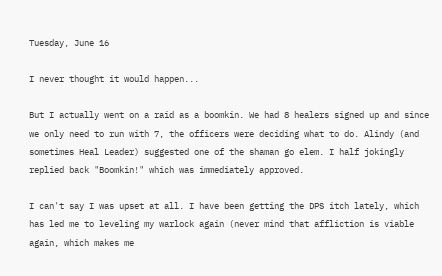Tuesday, June 16

I never thought it would happen...

But I actually went on a raid as a boomkin. We had 8 healers signed up and since we only need to run with 7, the officers were deciding what to do. Alindy (and sometimes Heal Leader) suggested one of the shaman go elem. I half jokingly replied back "Boomkin!" which was immediately approved.

I can't say I was upset at all. I have been getting the DPS itch lately, which has led me to leveling my warlock again (never mind that affliction is viable again, which makes me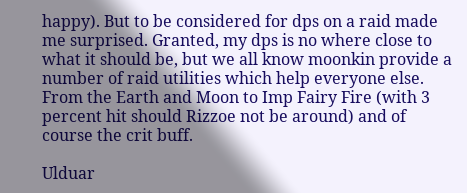happy). But to be considered for dps on a raid made me surprised. Granted, my dps is no where close to what it should be, but we all know moonkin provide a number of raid utilities which help everyone else. From the Earth and Moon to Imp Fairy Fire (with 3 percent hit should Rizzoe not be around) and of course the crit buff.

Ulduar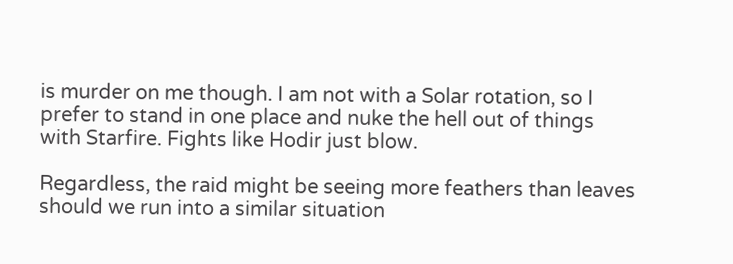is murder on me though. I am not with a Solar rotation, so I prefer to stand in one place and nuke the hell out of things with Starfire. Fights like Hodir just blow.

Regardless, the raid might be seeing more feathers than leaves should we run into a similar situation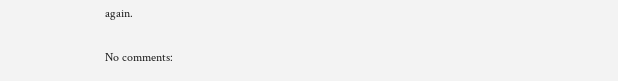again.

No comments: